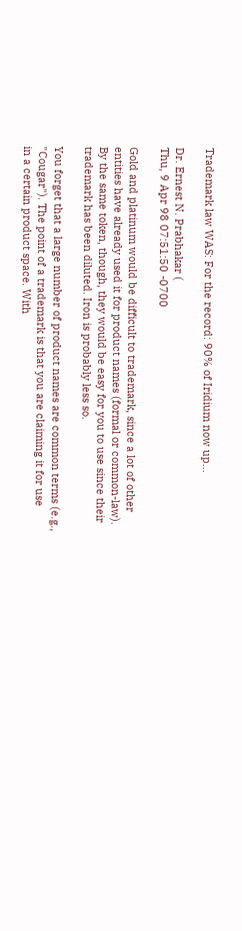Trademark law WAS: For the record: 90% of Iridium now up...

Dr. Ernest N. Prabhakar (
Thu, 9 Apr 98 07:51:50 -0700

Gold and platinum would be difficult to trademark, since a lot of other
entities have already used it for product names (formal or common-law).
By the same token, though, they would be easy for you to use since their
trademark has been diluted. Iron is probably less so.

You forget that a large number of product names are common terms (e.g.,
"Cougar"). The point of a trademark is that you are claiming it for use
in a certain product space. With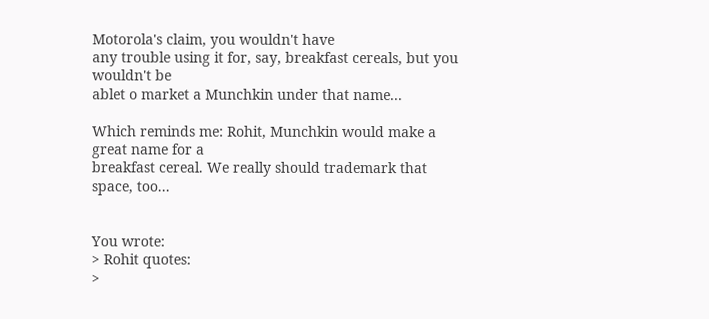Motorola's claim, you wouldn't have
any trouble using it for, say, breakfast cereals, but you wouldn't be
ablet o market a Munchkin under that name...

Which reminds me: Rohit, Munchkin would make a great name for a
breakfast cereal. We really should trademark that space, too...


You wrote:
> Rohit quotes:
>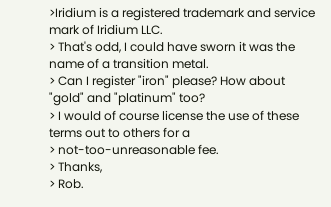>Iridium is a registered trademark and service mark of Iridium LLC.
> That's odd, I could have sworn it was the name of a transition metal.
> Can I register "iron" please? How about "gold" and "platinum" too?
> I would of course license the use of these terms out to others for a
> not-too-unreasonable fee.
> Thanks,
> Rob.